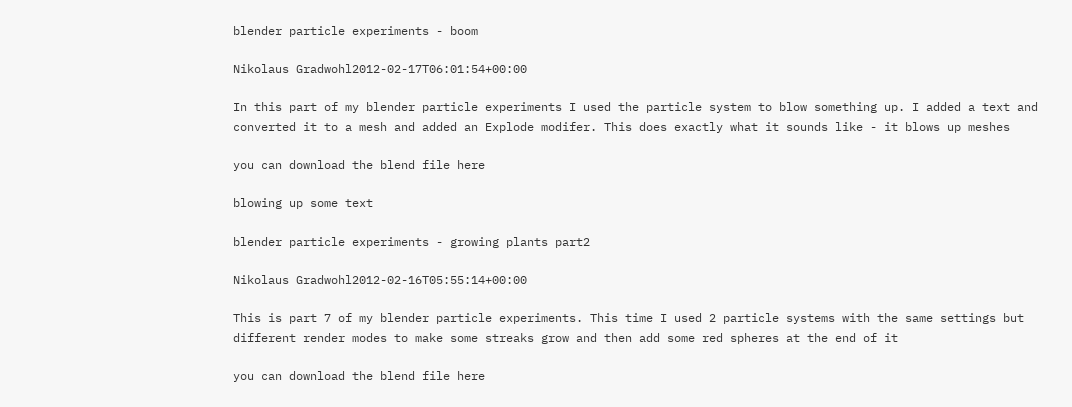blender particle experiments - boom

Nikolaus Gradwohl2012-02-17T06:01:54+00:00

In this part of my blender particle experiments I used the particle system to blow something up. I added a text and converted it to a mesh and added an Explode modifer. This does exactly what it sounds like - it blows up meshes

you can download the blend file here

blowing up some text

blender particle experiments - growing plants part2

Nikolaus Gradwohl2012-02-16T05:55:14+00:00

This is part 7 of my blender particle experiments. This time I used 2 particle systems with the same settings but different render modes to make some streaks grow and then add some red spheres at the end of it

you can download the blend file here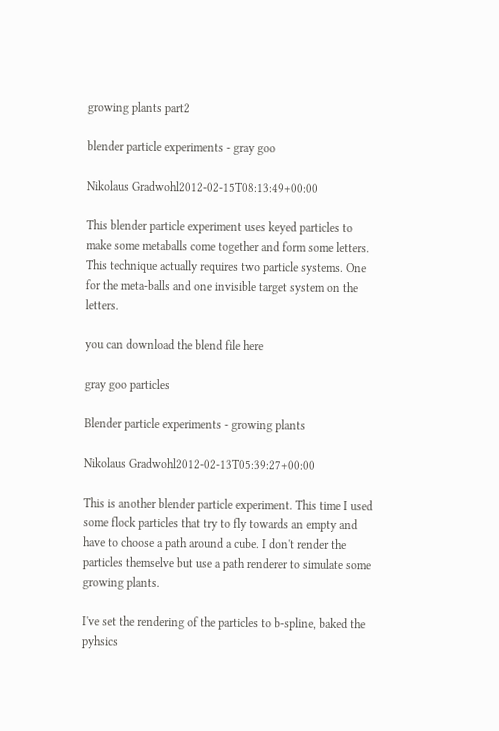growing plants part2

blender particle experiments - gray goo

Nikolaus Gradwohl2012-02-15T08:13:49+00:00

This blender particle experiment uses keyed particles to make some metaballs come together and form some letters. This technique actually requires two particle systems. One for the meta-balls and one invisible target system on the letters.

you can download the blend file here

gray goo particles

Blender particle experiments - growing plants

Nikolaus Gradwohl2012-02-13T05:39:27+00:00

This is another blender particle experiment. This time I used some flock particles that try to fly towards an empty and have to choose a path around a cube. I don't render the particles themselve but use a path renderer to simulate some growing plants.

I've set the rendering of the particles to b-spline, baked the pyhsics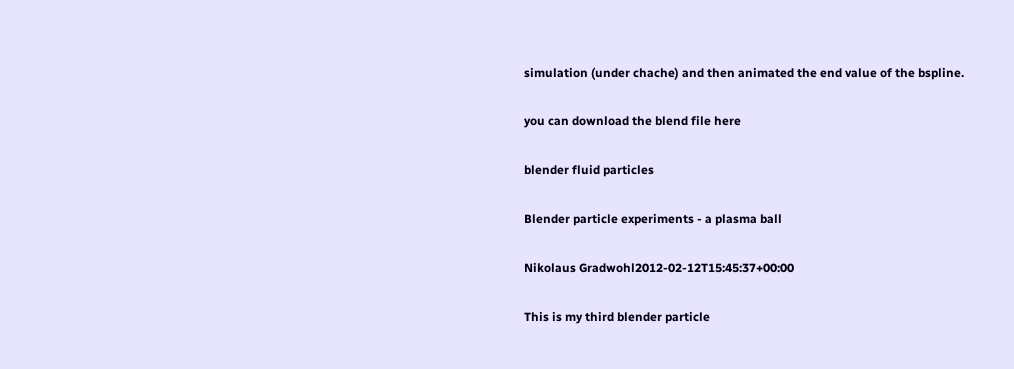simulation (under chache) and then animated the end value of the bspline.

you can download the blend file here

blender fluid particles

Blender particle experiments - a plasma ball

Nikolaus Gradwohl2012-02-12T15:45:37+00:00

This is my third blender particle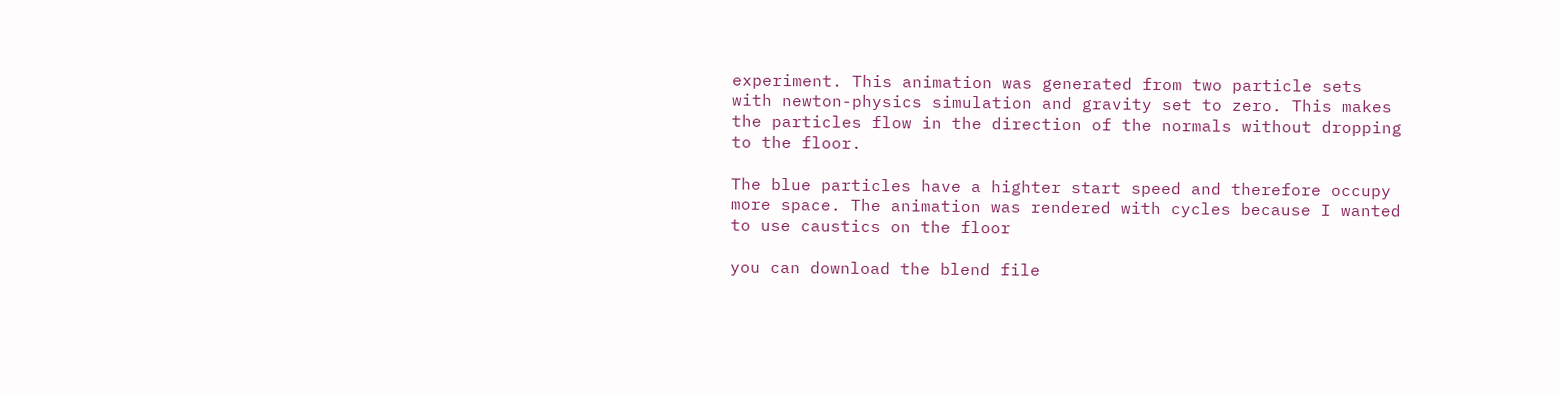experiment. This animation was generated from two particle sets with newton-physics simulation and gravity set to zero. This makes the particles flow in the direction of the normals without dropping to the floor.

The blue particles have a highter start speed and therefore occupy more space. The animation was rendered with cycles because I wanted to use caustics on the floor

you can download the blend file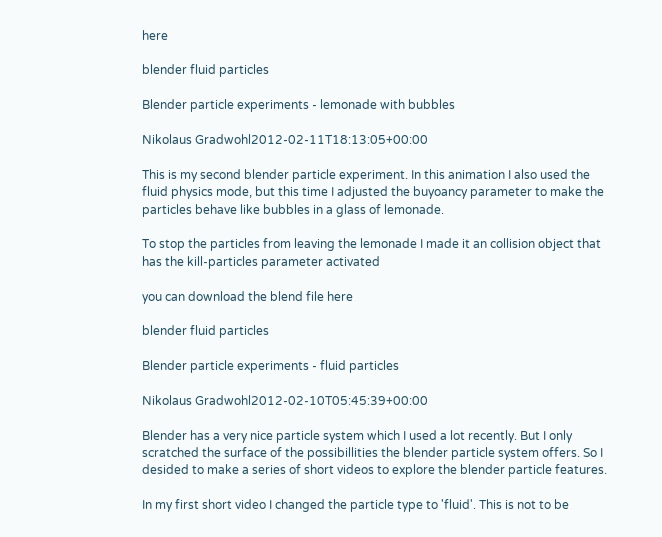here

blender fluid particles

Blender particle experiments - lemonade with bubbles

Nikolaus Gradwohl2012-02-11T18:13:05+00:00

This is my second blender particle experiment. In this animation I also used the fluid physics mode, but this time I adjusted the buyoancy parameter to make the particles behave like bubbles in a glass of lemonade.

To stop the particles from leaving the lemonade I made it an collision object that has the kill-particles parameter activated

you can download the blend file here

blender fluid particles

Blender particle experiments - fluid particles

Nikolaus Gradwohl2012-02-10T05:45:39+00:00

Blender has a very nice particle system which I used a lot recently. But I only scratched the surface of the possibillities the blender particle system offers. So I desided to make a series of short videos to explore the blender particle features.

In my first short video I changed the particle type to 'fluid'. This is not to be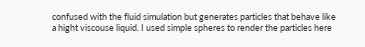confused with the fluid simulation but generates particles that behave like a hight viscouse liquid. I used simple spheres to render the particles here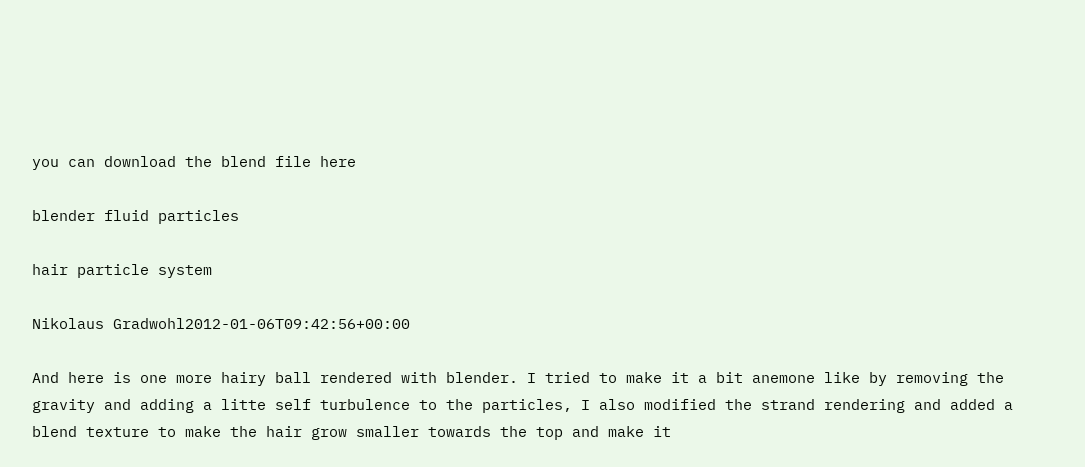you can download the blend file here

blender fluid particles

hair particle system

Nikolaus Gradwohl2012-01-06T09:42:56+00:00

And here is one more hairy ball rendered with blender. I tried to make it a bit anemone like by removing the gravity and adding a litte self turbulence to the particles, I also modified the strand rendering and added a blend texture to make the hair grow smaller towards the top and make it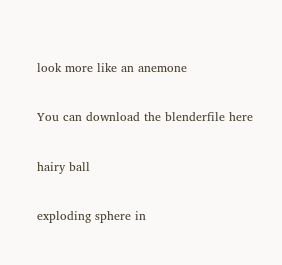look more like an anemone

You can download the blenderfile here

hairy ball

exploding sphere in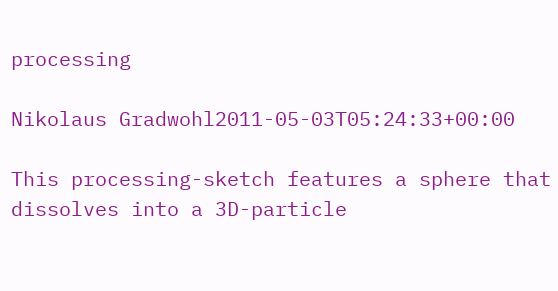processing

Nikolaus Gradwohl2011-05-03T05:24:33+00:00

This processing-sketch features a sphere that dissolves into a 3D-particle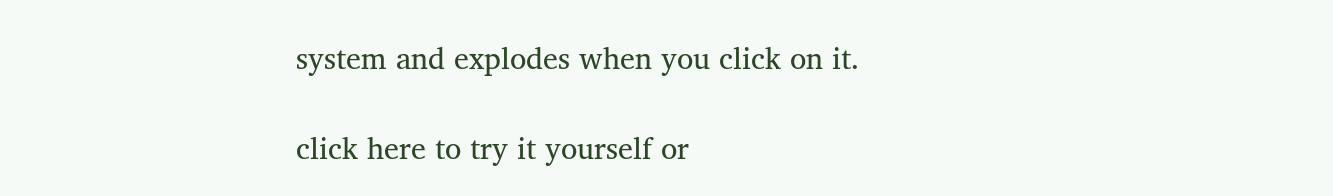system and explodes when you click on it.

click here to try it yourself or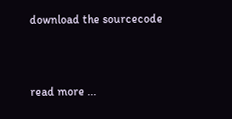download the sourcecode


read more ...